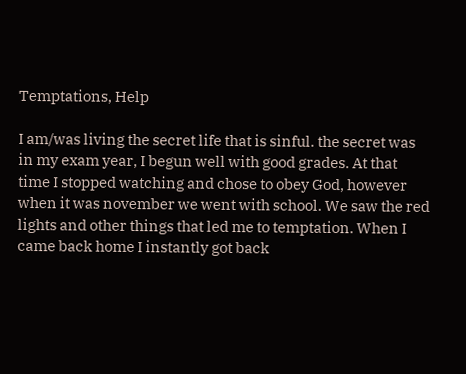Temptations, Help

I am/was living the secret life that is sinful. the secret was in my exam year, I begun well with good grades. At that time I stopped watching and chose to obey God, however when it was november we went with school. We saw the red lights and other things that led me to temptation. When I came back home I instantly got back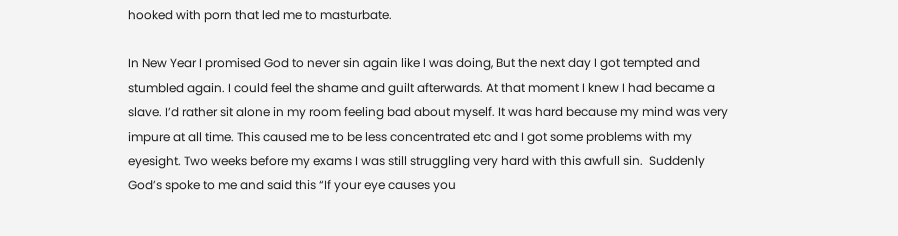hooked with porn that led me to masturbate.

In New Year I promised God to never sin again like I was doing, But the next day I got tempted and stumbled again. I could feel the shame and guilt afterwards. At that moment I knew I had became a slave. I’d rather sit alone in my room feeling bad about myself. It was hard because my mind was very impure at all time. This caused me to be less concentrated etc and I got some problems with my eyesight. Two weeks before my exams I was still struggling very hard with this awfull sin.  Suddenly God’s spoke to me and said this “If your eye causes you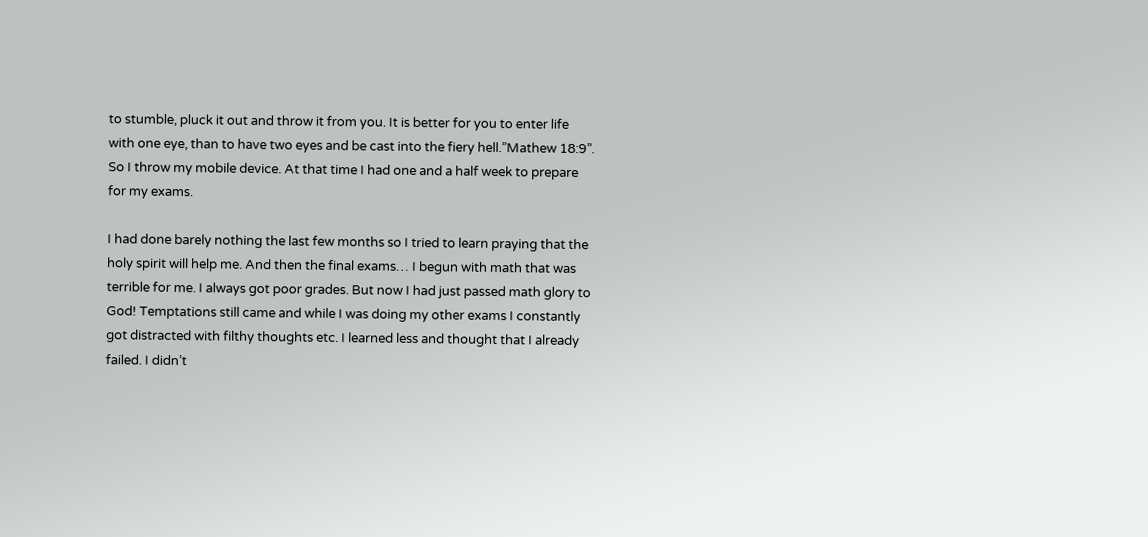to stumble, pluck it out and throw it from you. It is better for you to enter life with one eye, than to have two eyes and be cast into the fiery hell.”Mathew 18:9”. So I throw my mobile device. At that time I had one and a half week to prepare for my exams.

I had done barely nothing the last few months so I tried to learn praying that the holy spirit will help me. And then the final exams… I begun with math that was terrible for me. I always got poor grades. But now I had just passed math glory to God! Temptations still came and while I was doing my other exams I constantly got distracted with filthy thoughts etc. I learned less and thought that I already failed. I didn’t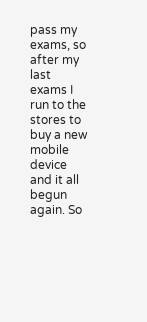pass my exams, so after my last exams I run to the stores to buy a new mobile device and it all begun again. So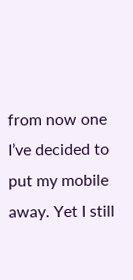from now one I’ve decided to put my mobile away. Yet I still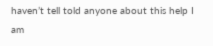haven’t tell told anyone about this help I am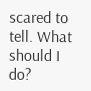scared to tell. What should I do?